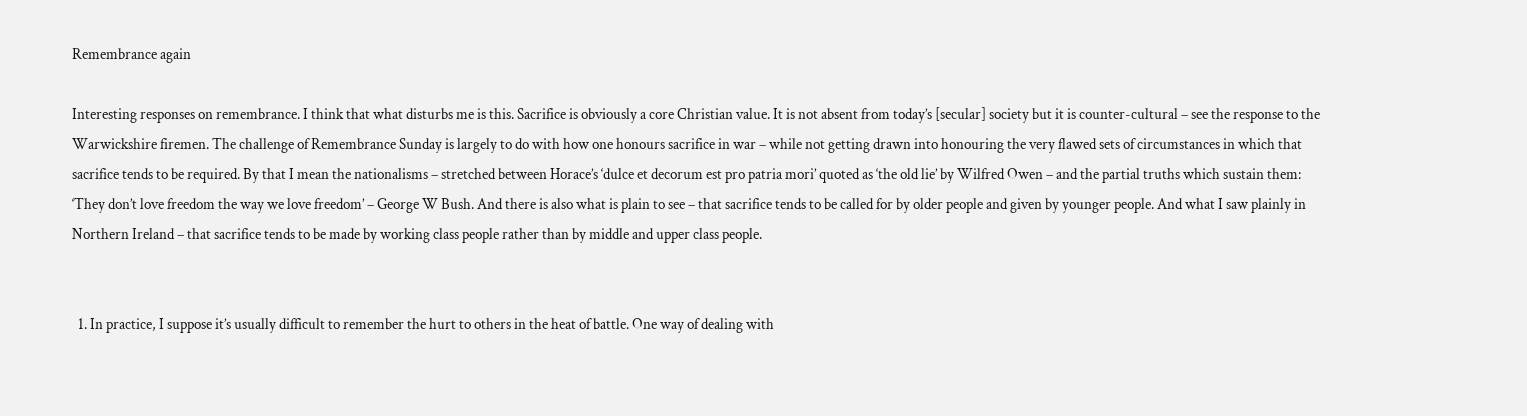Remembrance again

Interesting responses on remembrance. I think that what disturbs me is this. Sacrifice is obviously a core Christian value. It is not absent from today’s [secular] society but it is counter-cultural – see the response to the Warwickshire firemen. The challenge of Remembrance Sunday is largely to do with how one honours sacrifice in war – while not getting drawn into honouring the very flawed sets of circumstances in which that sacrifice tends to be required. By that I mean the nationalisms – stretched between Horace’s ‘dulce et decorum est pro patria mori’ quoted as ‘the old lie’ by Wilfred Owen – and the partial truths which sustain them: ‘They don’t love freedom the way we love freedom’ – George W Bush. And there is also what is plain to see – that sacrifice tends to be called for by older people and given by younger people. And what I saw plainly in Northern Ireland – that sacrifice tends to be made by working class people rather than by middle and upper class people.


  1. In practice, I suppose it’s usually difficult to remember the hurt to others in the heat of battle. One way of dealing with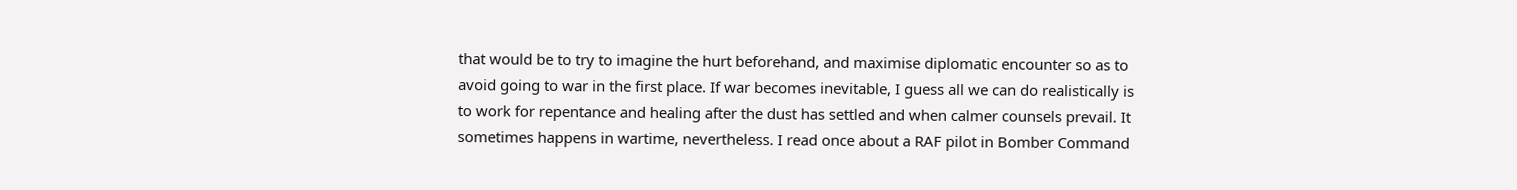that would be to try to imagine the hurt beforehand, and maximise diplomatic encounter so as to avoid going to war in the first place. If war becomes inevitable, I guess all we can do realistically is to work for repentance and healing after the dust has settled and when calmer counsels prevail. It sometimes happens in wartime, nevertheless. I read once about a RAF pilot in Bomber Command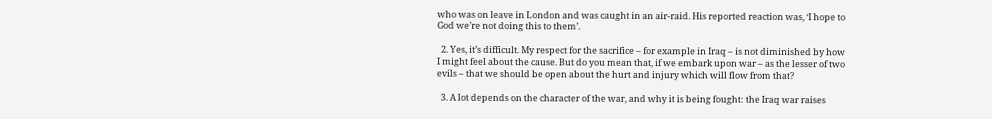who was on leave in London and was caught in an air-raid. His reported reaction was, ‘I hope to God we’re not doing this to them’.

  2. Yes, it’s difficult. My respect for the sacrifice – for example in Iraq – is not diminished by how I might feel about the cause. But do you mean that, if we embark upon war – as the lesser of two evils – that we should be open about the hurt and injury which will flow from that?

  3. A lot depends on the character of the war, and why it is being fought: the Iraq war raises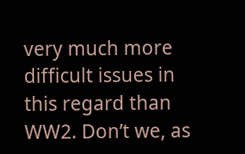very much more difficult issues in this regard than WW2. Don’t we, as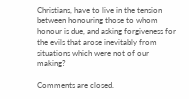Christians, have to live in the tension between honouring those to whom honour is due, and asking forgiveness for the evils that arose inevitably from situations which were not of our making?

Comments are closed.